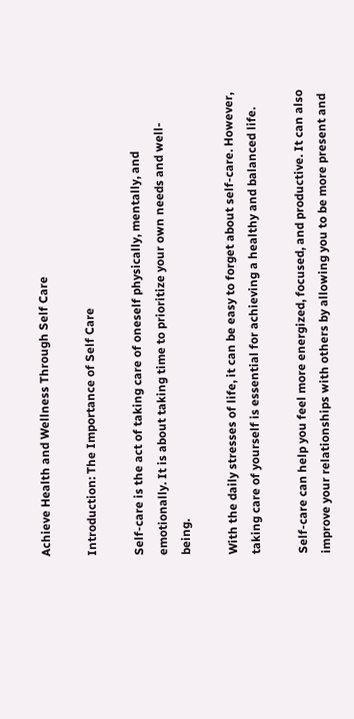Achieve Health and Wellness Through Self Care

Introduction: The Importance of Self Care

Self-care is the act of taking care of oneself physically, mentally, and emotionally. It is about taking time to prioritize your own needs and well-being.

With the daily stresses of life, it can be easy to forget about self-care. However, taking care of yourself is essential for achieving a healthy and balanced life.

Self-care can help you feel more energized, focused, and productive. It can also improve your relationships with others by allowing you to be more present and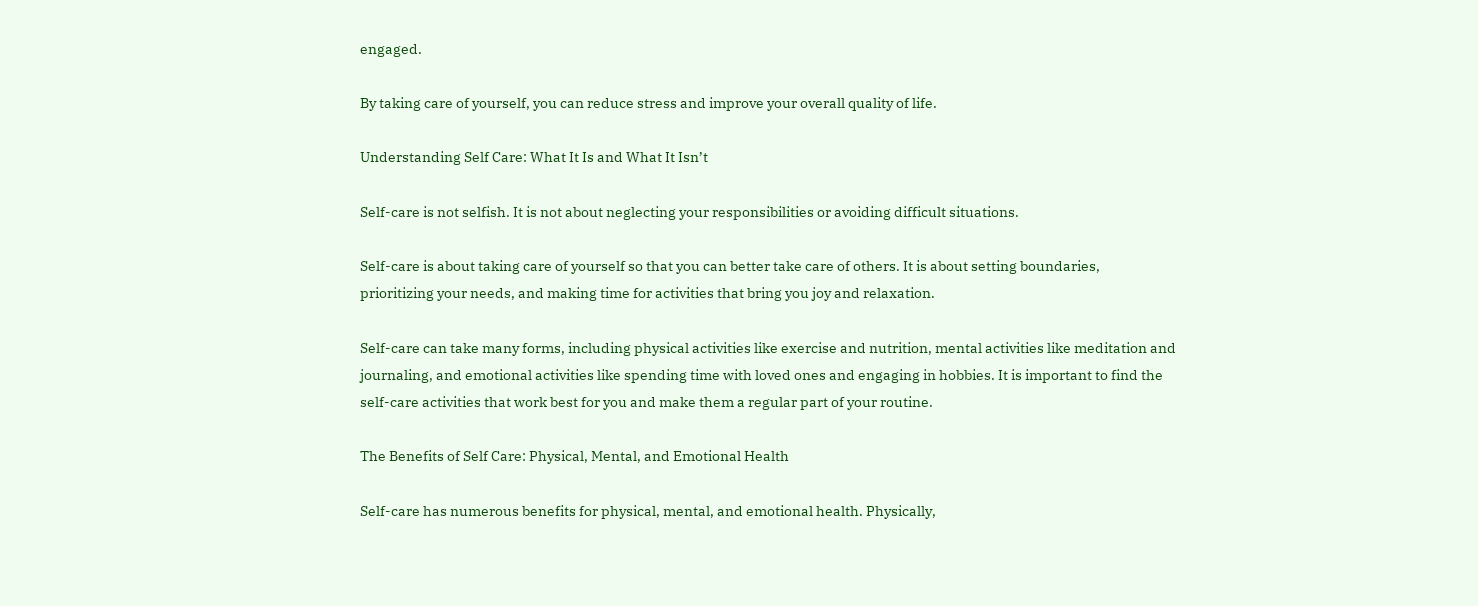engaged.

By taking care of yourself, you can reduce stress and improve your overall quality of life.

Understanding Self Care: What It Is and What It Isn’t

Self-care is not selfish. It is not about neglecting your responsibilities or avoiding difficult situations.

Self-care is about taking care of yourself so that you can better take care of others. It is about setting boundaries, prioritizing your needs, and making time for activities that bring you joy and relaxation.

Self-care can take many forms, including physical activities like exercise and nutrition, mental activities like meditation and journaling, and emotional activities like spending time with loved ones and engaging in hobbies. It is important to find the self-care activities that work best for you and make them a regular part of your routine.

The Benefits of Self Care: Physical, Mental, and Emotional Health

Self-care has numerous benefits for physical, mental, and emotional health. Physically,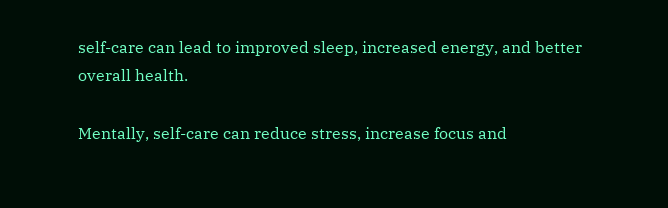self-care can lead to improved sleep, increased energy, and better overall health.

Mentally, self-care can reduce stress, increase focus and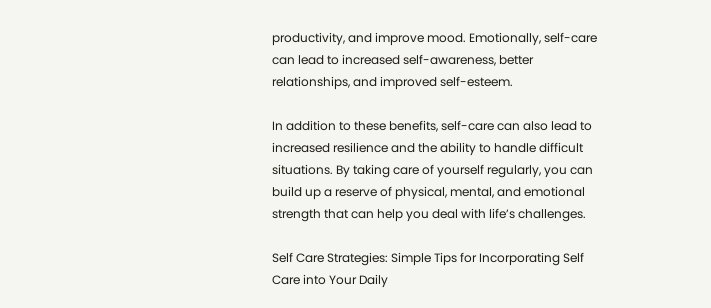productivity, and improve mood. Emotionally, self-care can lead to increased self-awareness, better relationships, and improved self-esteem.

In addition to these benefits, self-care can also lead to increased resilience and the ability to handle difficult situations. By taking care of yourself regularly, you can build up a reserve of physical, mental, and emotional strength that can help you deal with life’s challenges.

Self Care Strategies: Simple Tips for Incorporating Self Care into Your Daily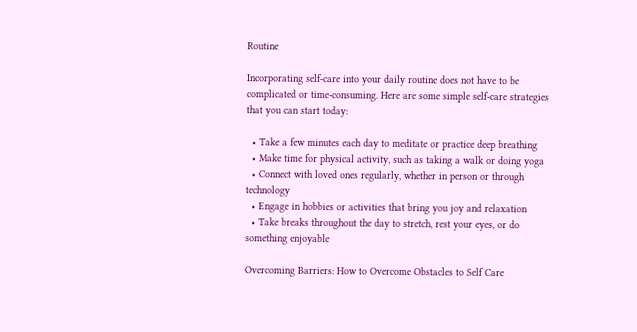Routine

Incorporating self-care into your daily routine does not have to be complicated or time-consuming. Here are some simple self-care strategies that you can start today:

  • Take a few minutes each day to meditate or practice deep breathing
  • Make time for physical activity, such as taking a walk or doing yoga
  • Connect with loved ones regularly, whether in person or through technology
  • Engage in hobbies or activities that bring you joy and relaxation
  • Take breaks throughout the day to stretch, rest your eyes, or do something enjoyable

Overcoming Barriers: How to Overcome Obstacles to Self Care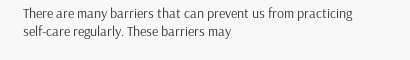There are many barriers that can prevent us from practicing self-care regularly. These barriers may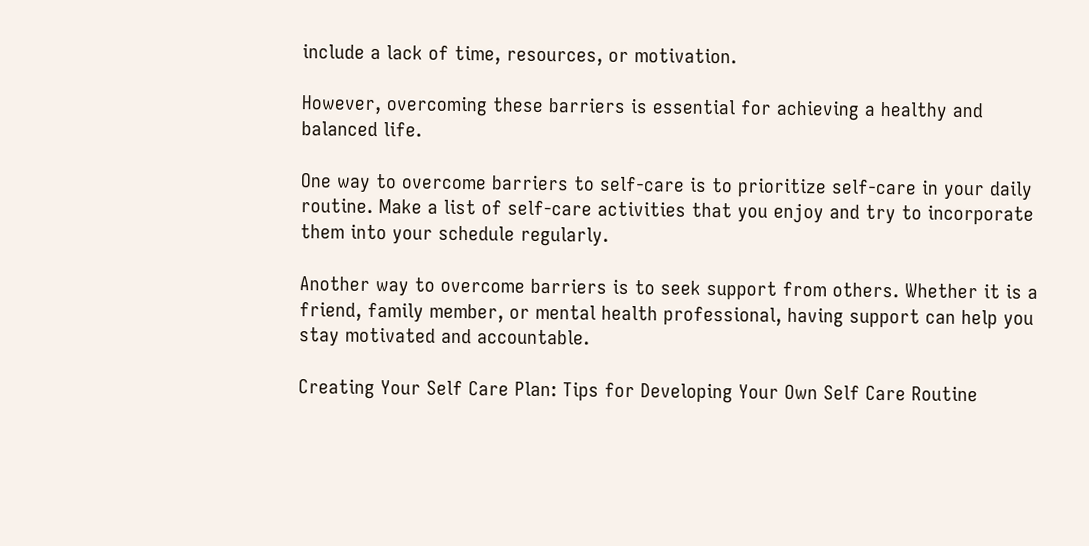include a lack of time, resources, or motivation.

However, overcoming these barriers is essential for achieving a healthy and balanced life.

One way to overcome barriers to self-care is to prioritize self-care in your daily routine. Make a list of self-care activities that you enjoy and try to incorporate them into your schedule regularly.

Another way to overcome barriers is to seek support from others. Whether it is a friend, family member, or mental health professional, having support can help you stay motivated and accountable.

Creating Your Self Care Plan: Tips for Developing Your Own Self Care Routine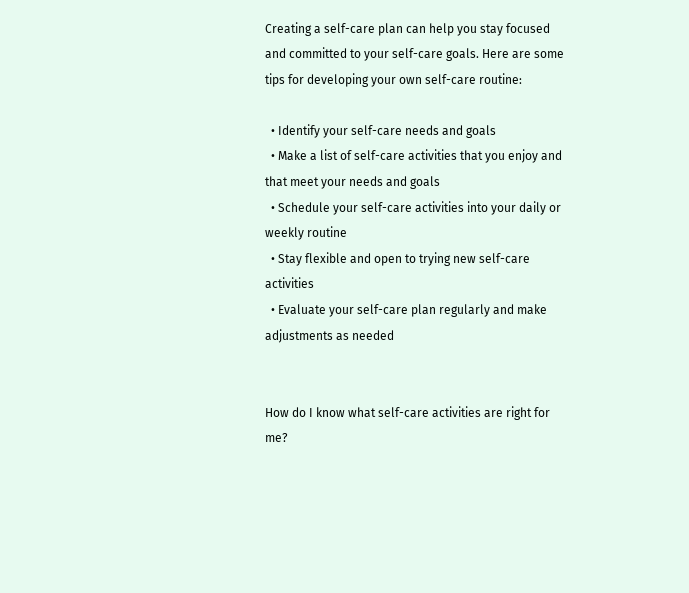Creating a self-care plan can help you stay focused and committed to your self-care goals. Here are some tips for developing your own self-care routine:

  • Identify your self-care needs and goals
  • Make a list of self-care activities that you enjoy and that meet your needs and goals
  • Schedule your self-care activities into your daily or weekly routine
  • Stay flexible and open to trying new self-care activities
  • Evaluate your self-care plan regularly and make adjustments as needed


How do I know what self-care activities are right for me?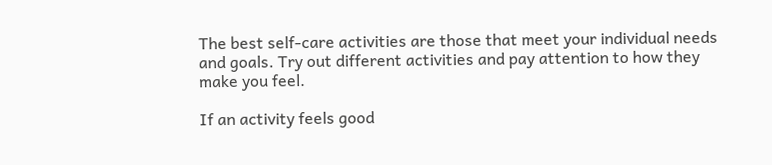The best self-care activities are those that meet your individual needs and goals. Try out different activities and pay attention to how they make you feel.

If an activity feels good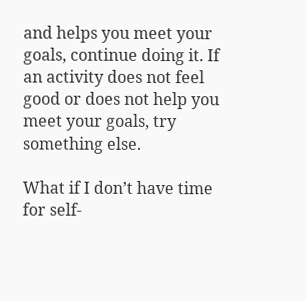and helps you meet your goals, continue doing it. If an activity does not feel good or does not help you meet your goals, try something else.

What if I don’t have time for self-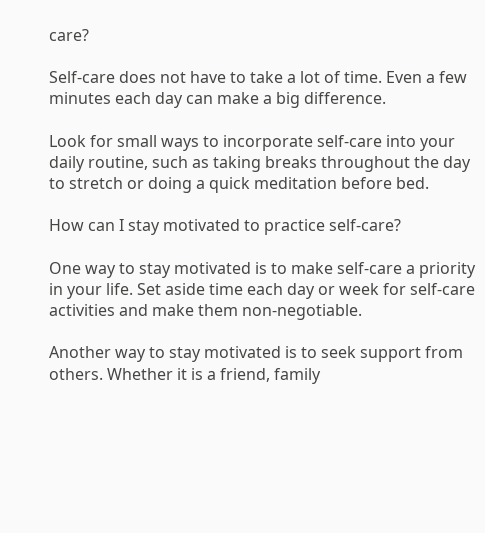care?

Self-care does not have to take a lot of time. Even a few minutes each day can make a big difference.

Look for small ways to incorporate self-care into your daily routine, such as taking breaks throughout the day to stretch or doing a quick meditation before bed.

How can I stay motivated to practice self-care?

One way to stay motivated is to make self-care a priority in your life. Set aside time each day or week for self-care activities and make them non-negotiable.

Another way to stay motivated is to seek support from others. Whether it is a friend, family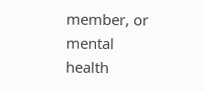member, or mental health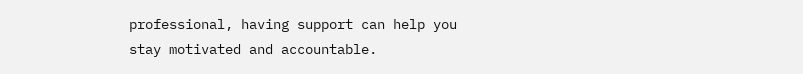professional, having support can help you stay motivated and accountable.